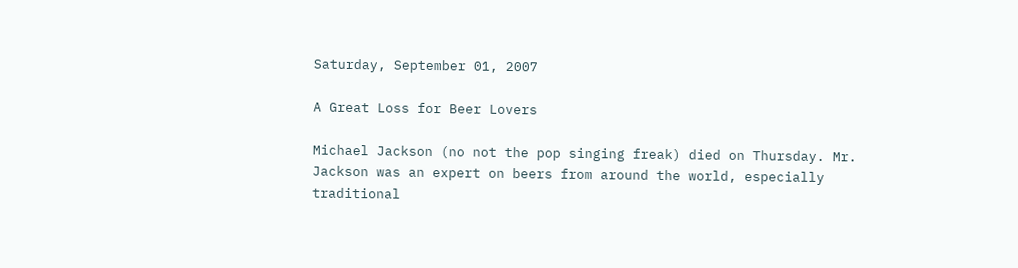Saturday, September 01, 2007

A Great Loss for Beer Lovers

Michael Jackson (no not the pop singing freak) died on Thursday. Mr. Jackson was an expert on beers from around the world, especially traditional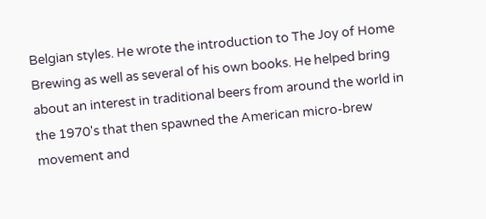Belgian styles. He wrote the introduction to The Joy of Home Brewing as well as several of his own books. He helped bring about an interest in traditional beers from around the world in the 1970's that then spawned the American micro-brew movement and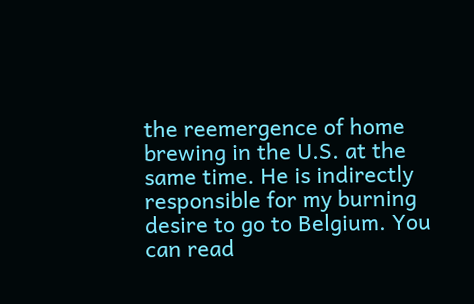the reemergence of home brewing in the U.S. at the same time. He is indirectly responsible for my burning desire to go to Belgium. You can read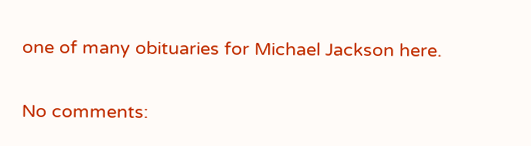one of many obituaries for Michael Jackson here.

No comments: